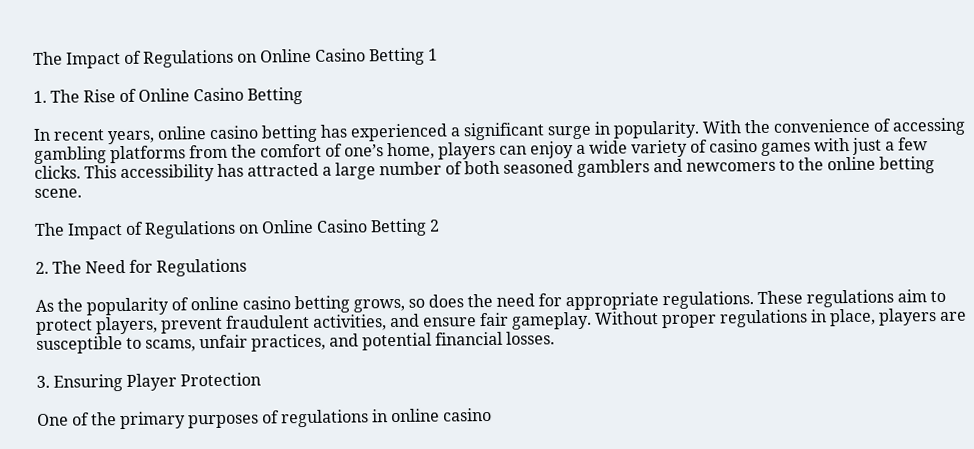The Impact of Regulations on Online Casino Betting 1

1. The Rise of Online Casino Betting

In recent years, online casino betting has experienced a significant surge in popularity. With the convenience of accessing gambling platforms from the comfort of one’s home, players can enjoy a wide variety of casino games with just a few clicks. This accessibility has attracted a large number of both seasoned gamblers and newcomers to the online betting scene.

The Impact of Regulations on Online Casino Betting 2

2. The Need for Regulations

As the popularity of online casino betting grows, so does the need for appropriate regulations. These regulations aim to protect players, prevent fraudulent activities, and ensure fair gameplay. Without proper regulations in place, players are susceptible to scams, unfair practices, and potential financial losses.

3. Ensuring Player Protection

One of the primary purposes of regulations in online casino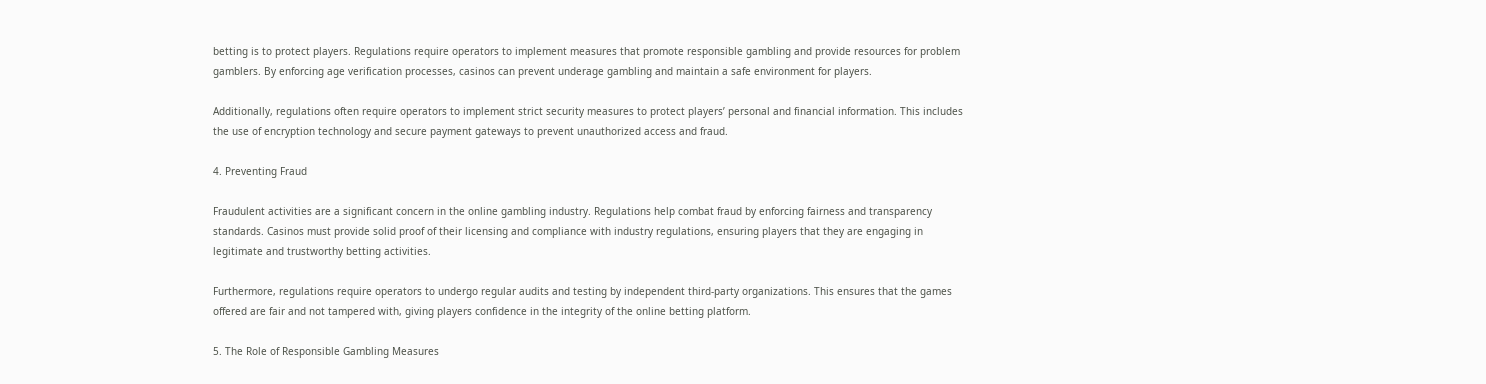betting is to protect players. Regulations require operators to implement measures that promote responsible gambling and provide resources for problem gamblers. By enforcing age verification processes, casinos can prevent underage gambling and maintain a safe environment for players.

Additionally, regulations often require operators to implement strict security measures to protect players’ personal and financial information. This includes the use of encryption technology and secure payment gateways to prevent unauthorized access and fraud.

4. Preventing Fraud

Fraudulent activities are a significant concern in the online gambling industry. Regulations help combat fraud by enforcing fairness and transparency standards. Casinos must provide solid proof of their licensing and compliance with industry regulations, ensuring players that they are engaging in legitimate and trustworthy betting activities.

Furthermore, regulations require operators to undergo regular audits and testing by independent third-party organizations. This ensures that the games offered are fair and not tampered with, giving players confidence in the integrity of the online betting platform.

5. The Role of Responsible Gambling Measures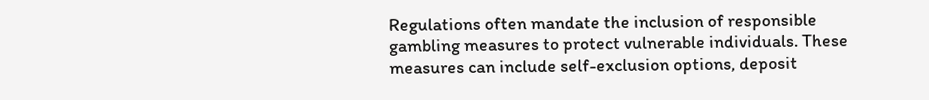Regulations often mandate the inclusion of responsible gambling measures to protect vulnerable individuals. These measures can include self-exclusion options, deposit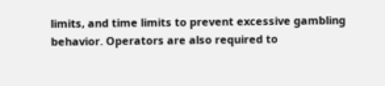limits, and time limits to prevent excessive gambling behavior. Operators are also required to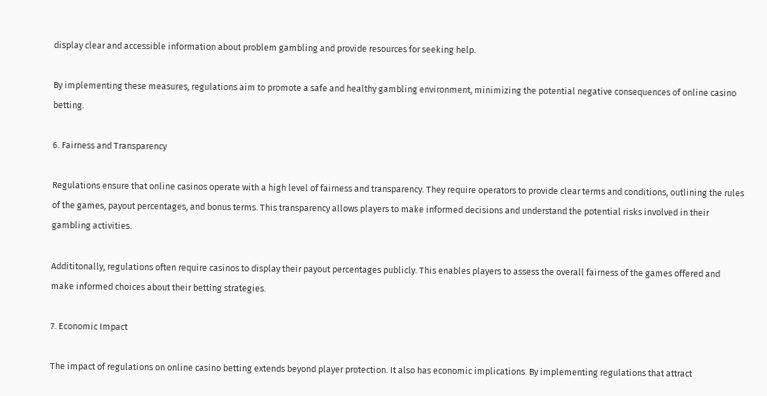display clear and accessible information about problem gambling and provide resources for seeking help.

By implementing these measures, regulations aim to promote a safe and healthy gambling environment, minimizing the potential negative consequences of online casino betting.

6. Fairness and Transparency

Regulations ensure that online casinos operate with a high level of fairness and transparency. They require operators to provide clear terms and conditions, outlining the rules of the games, payout percentages, and bonus terms. This transparency allows players to make informed decisions and understand the potential risks involved in their gambling activities.

Addititonally, regulations often require casinos to display their payout percentages publicly. This enables players to assess the overall fairness of the games offered and make informed choices about their betting strategies.

7. Economic Impact

The impact of regulations on online casino betting extends beyond player protection. It also has economic implications. By implementing regulations that attract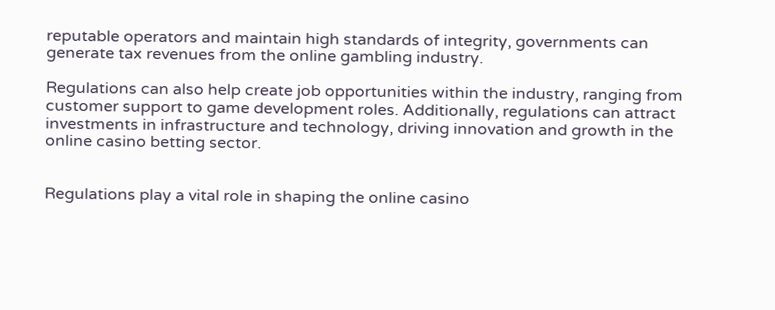reputable operators and maintain high standards of integrity, governments can generate tax revenues from the online gambling industry.

Regulations can also help create job opportunities within the industry, ranging from customer support to game development roles. Additionally, regulations can attract investments in infrastructure and technology, driving innovation and growth in the online casino betting sector.


Regulations play a vital role in shaping the online casino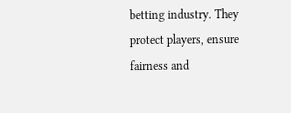betting industry. They protect players, ensure fairness and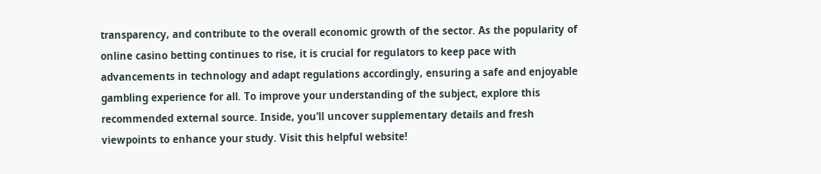transparency, and contribute to the overall economic growth of the sector. As the popularity of online casino betting continues to rise, it is crucial for regulators to keep pace with advancements in technology and adapt regulations accordingly, ensuring a safe and enjoyable gambling experience for all. To improve your understanding of the subject, explore this recommended external source. Inside, you’ll uncover supplementary details and fresh viewpoints to enhance your study. Visit this helpful website!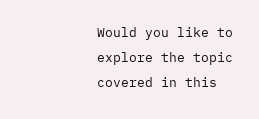Would you like to explore the topic covered in this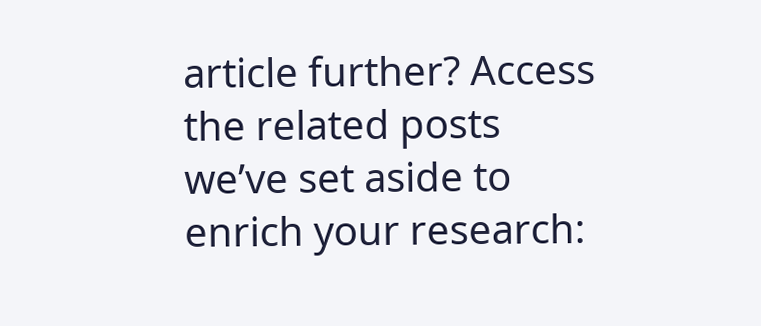article further? Access the related posts we’ve set aside to enrich your research: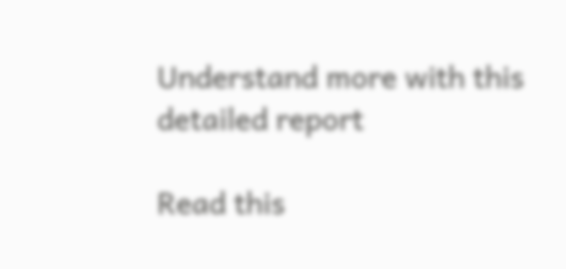Understand more with this detailed report

Read this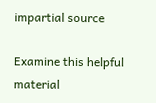impartial source

Examine this helpful material